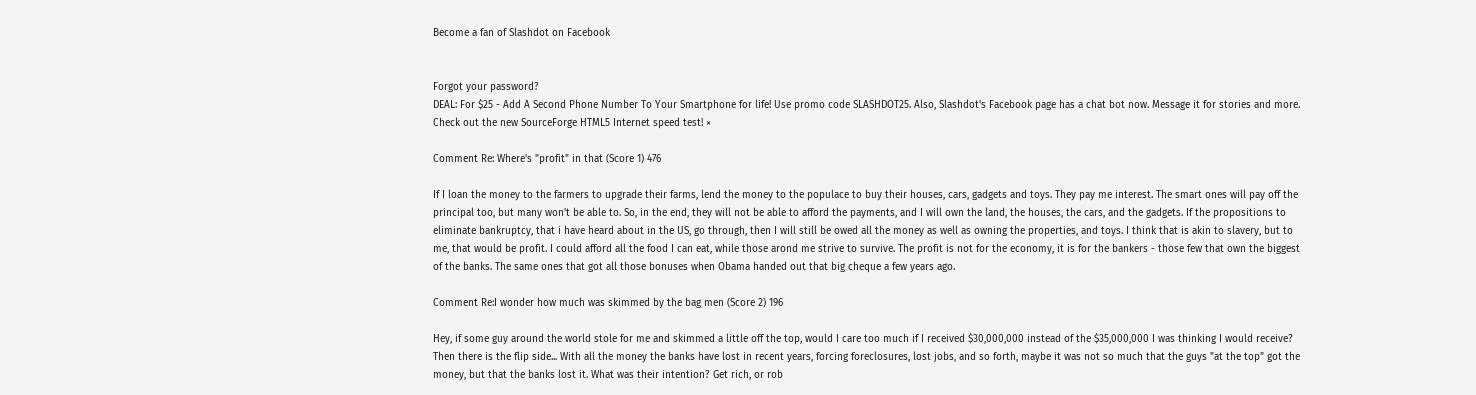Become a fan of Slashdot on Facebook


Forgot your password?
DEAL: For $25 - Add A Second Phone Number To Your Smartphone for life! Use promo code SLASHDOT25. Also, Slashdot's Facebook page has a chat bot now. Message it for stories and more. Check out the new SourceForge HTML5 Internet speed test! ×

Comment Re: Where's "profit" in that (Score 1) 476

If I loan the money to the farmers to upgrade their farms, lend the money to the populace to buy their houses, cars, gadgets and toys. They pay me interest. The smart ones will pay off the principal too, but many won't be able to. So, in the end, they will not be able to afford the payments, and I will own the land, the houses, the cars, and the gadgets. If the propositions to eliminate bankruptcy, that i have heard about in the US, go through, then I will still be owed all the money as well as owning the properties, and toys. I think that is akin to slavery, but to me, that would be profit. I could afford all the food I can eat, while those arond me strive to survive. The profit is not for the economy, it is for the bankers - those few that own the biggest of the banks. The same ones that got all those bonuses when Obama handed out that big cheque a few years ago.

Comment Re:I wonder how much was skimmed by the bag men (Score 2) 196

Hey, if some guy around the world stole for me and skimmed a little off the top, would I care too much if I received $30,000,000 instead of the $35,000,000 I was thinking I would receive? Then there is the flip side... With all the money the banks have lost in recent years, forcing foreclosures, lost jobs, and so forth, maybe it was not so much that the guys "at the top" got the money, but that the banks lost it. What was their intention? Get rich, or rob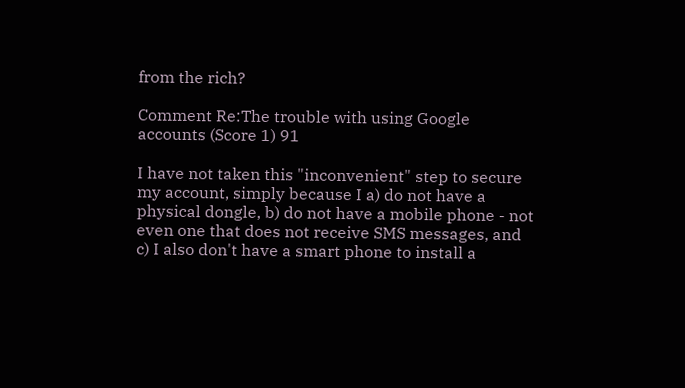from the rich?

Comment Re:The trouble with using Google accounts (Score 1) 91

I have not taken this "inconvenient" step to secure my account, simply because I a) do not have a physical dongle, b) do not have a mobile phone - not even one that does not receive SMS messages, and c) I also don't have a smart phone to install a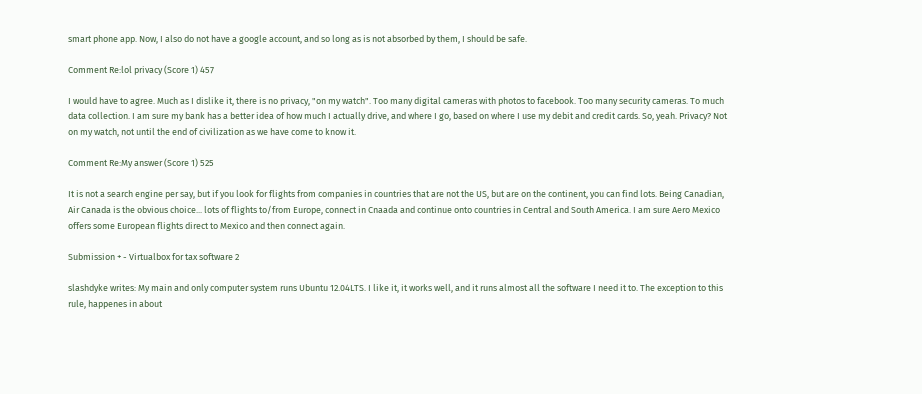smart phone app. Now, I also do not have a google account, and so long as is not absorbed by them, I should be safe.

Comment Re:lol privacy (Score 1) 457

I would have to agree. Much as I dislike it, there is no privacy, "on my watch". Too many digital cameras with photos to facebook. Too many security cameras. To much data collection. I am sure my bank has a better idea of how much I actually drive, and where I go, based on where I use my debit and credit cards. So, yeah. Privacy? Not on my watch, not until the end of civilization as we have come to know it.

Comment Re:My answer (Score 1) 525

It is not a search engine per say, but if you look for flights from companies in countries that are not the US, but are on the continent, you can find lots. Being Canadian, Air Canada is the obvious choice... lots of flights to/from Europe, connect in Cnaada and continue onto countries in Central and South America. I am sure Aero Mexico offers some European flights direct to Mexico and then connect again.

Submission + - Virtualbox for tax software 2

slashdyke writes: My main and only computer system runs Ubuntu 12.04LTS. I like it, it works well, and it runs almost all the software I need it to. The exception to this rule, happenes in about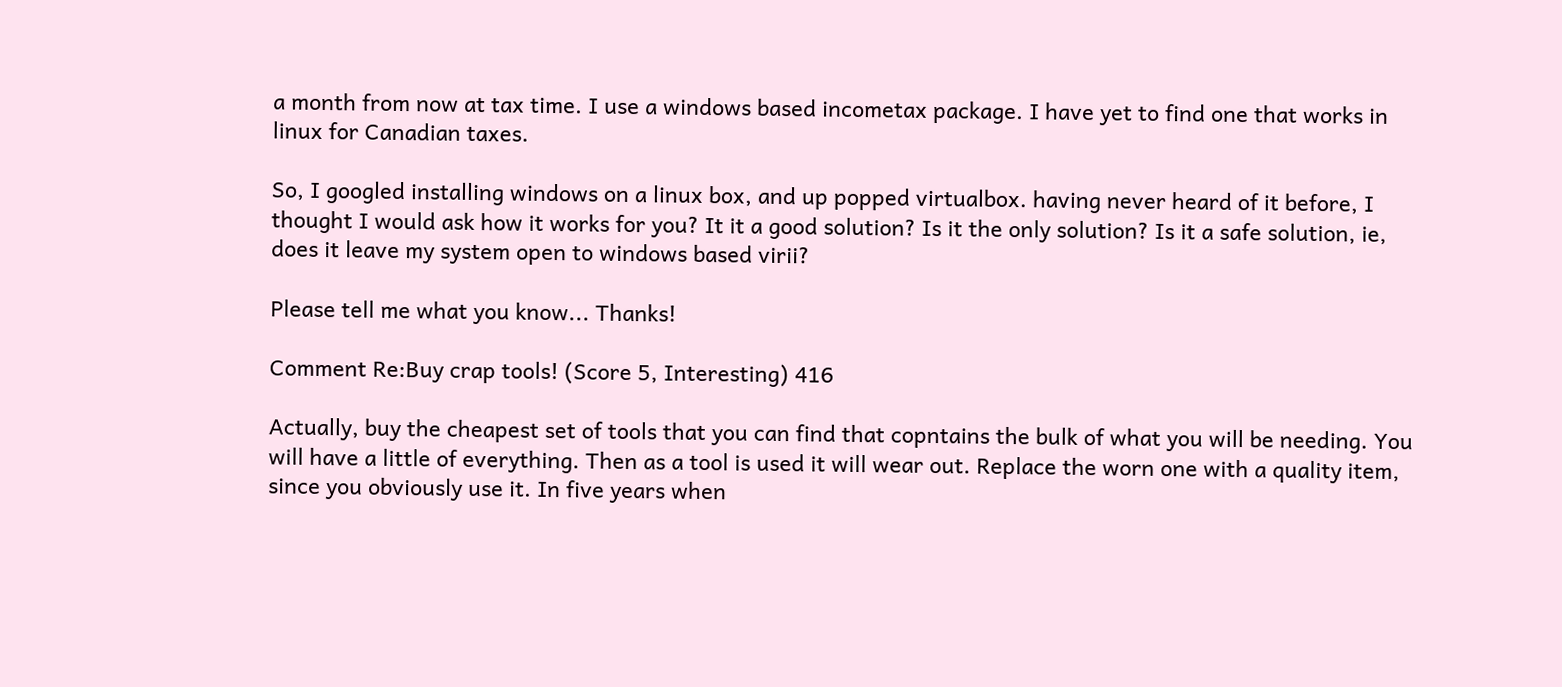a month from now at tax time. I use a windows based incometax package. I have yet to find one that works in linux for Canadian taxes.

So, I googled installing windows on a linux box, and up popped virtualbox. having never heard of it before, I thought I would ask how it works for you? It it a good solution? Is it the only solution? Is it a safe solution, ie, does it leave my system open to windows based virii?

Please tell me what you know... Thanks!

Comment Re:Buy crap tools! (Score 5, Interesting) 416

Actually, buy the cheapest set of tools that you can find that copntains the bulk of what you will be needing. You will have a little of everything. Then as a tool is used it will wear out. Replace the worn one with a quality item, since you obviously use it. In five years when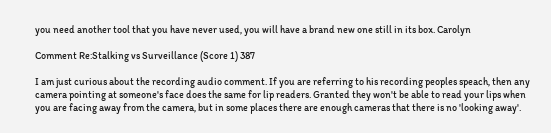you need another tool that you have never used, you will have a brand new one still in its box. Carolyn

Comment Re:Stalking vs Surveillance (Score 1) 387

I am just curious about the recording audio comment. If you are referring to his recording peoples speach, then any camera pointing at someone's face does the same for lip readers. Granted they won't be able to read your lips when you are facing away from the camera, but in some places there are enough cameras that there is no 'looking away'.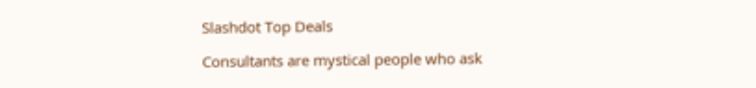Slashdot Top Deals

Consultants are mystical people who ask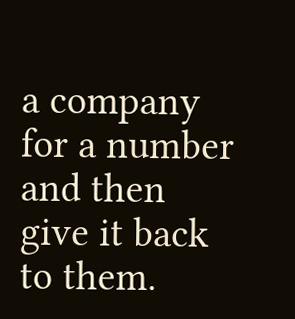a company for a number and then give it back to them.